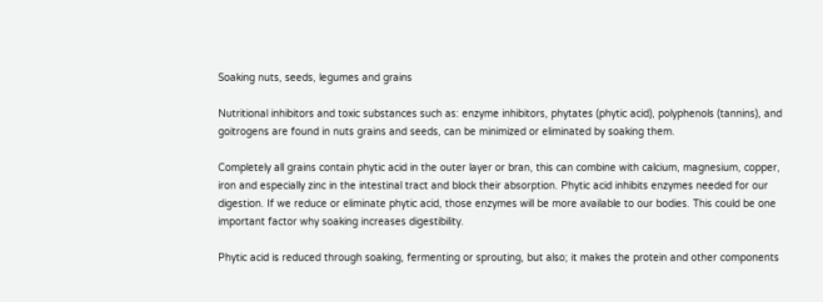Soaking nuts, seeds, legumes and grains

Nutritional inhibitors and toxic substances such as: enzyme inhibitors, phytates (phytic acid), polyphenols (tannins), and goitrogens are found in nuts grains and seeds, can be minimized or eliminated by soaking them.

Completely all grains contain phytic acid in the outer layer or bran, this can combine with calcium, magnesium, copper, iron and especially zinc in the intestinal tract and block their absorption. Phytic acid inhibits enzymes needed for our digestion. If we reduce or eliminate phytic acid, those enzymes will be more available to our bodies. This could be one important factor why soaking increases digestibility.

Phytic acid is reduced through soaking, fermenting or sprouting, but also; it makes the protein and other components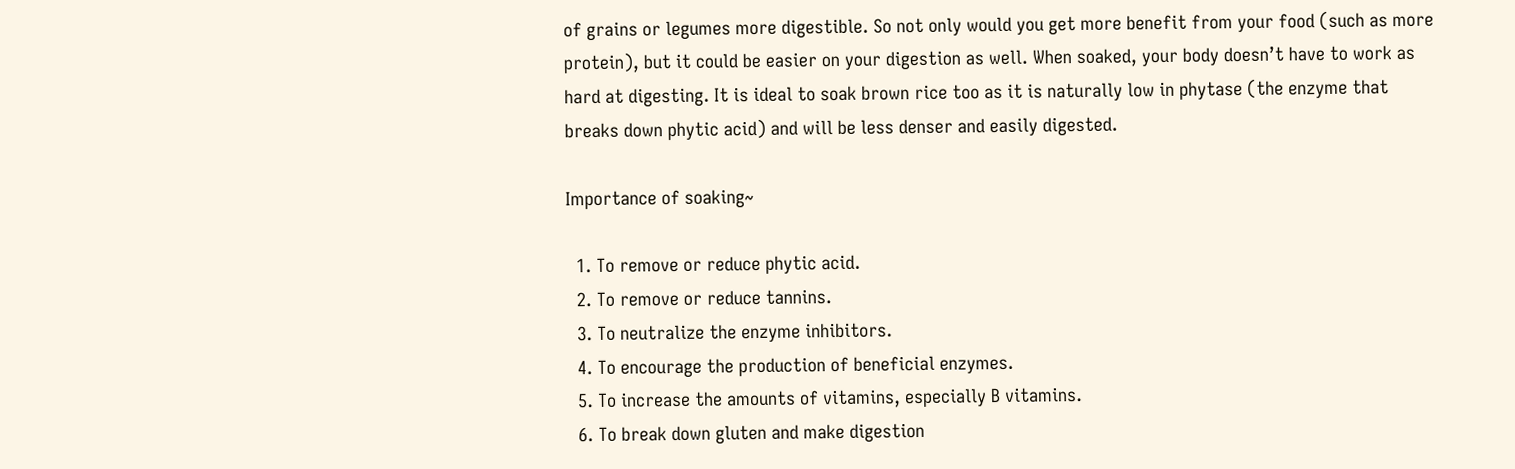of grains or legumes more digestible. So not only would you get more benefit from your food (such as more protein), but it could be easier on your digestion as well. When soaked, your body doesn’t have to work as hard at digesting. It is ideal to soak brown rice too as it is naturally low in phytase (the enzyme that breaks down phytic acid) and will be less denser and easily digested.

Importance of soaking~

  1. To remove or reduce phytic acid.
  2. To remove or reduce tannins.
  3. To neutralize the enzyme inhibitors.
  4. To encourage the production of beneficial enzymes.
  5. To increase the amounts of vitamins, especially B vitamins.
  6. To break down gluten and make digestion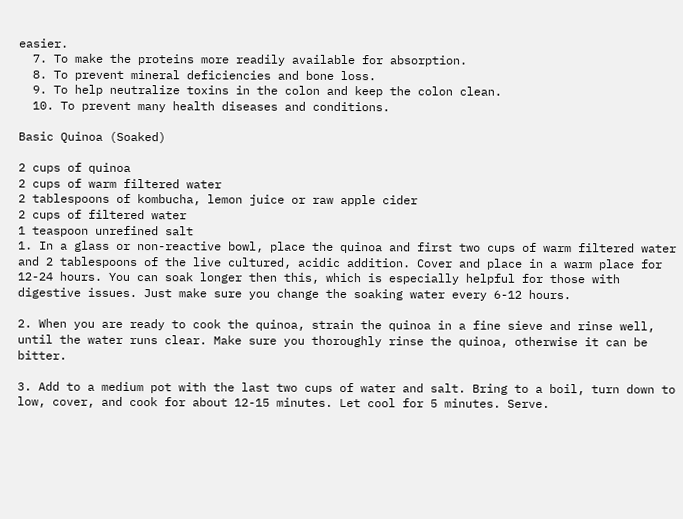easier.
  7. To make the proteins more readily available for absorption.
  8. To prevent mineral deficiencies and bone loss.
  9. To help neutralize toxins in the colon and keep the colon clean.
  10. To prevent many health diseases and conditions.

Basic Quinoa (Soaked)

2 cups of quinoa
2 cups of warm filtered water
2 tablespoons of kombucha, lemon juice or raw apple cider
2 cups of filtered water
1 teaspoon unrefined salt
1. In a glass or non-reactive bowl, place the quinoa and first two cups of warm filtered water and 2 tablespoons of the live cultured, acidic addition. Cover and place in a warm place for 12-24 hours. You can soak longer then this, which is especially helpful for those with digestive issues. Just make sure you change the soaking water every 6-12 hours.

2. When you are ready to cook the quinoa, strain the quinoa in a fine sieve and rinse well, until the water runs clear. Make sure you thoroughly rinse the quinoa, otherwise it can be bitter.

3. Add to a medium pot with the last two cups of water and salt. Bring to a boil, turn down to low, cover, and cook for about 12-15 minutes. Let cool for 5 minutes. Serve.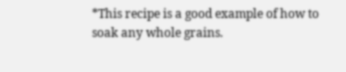*This recipe is a good example of how to soak any whole grains.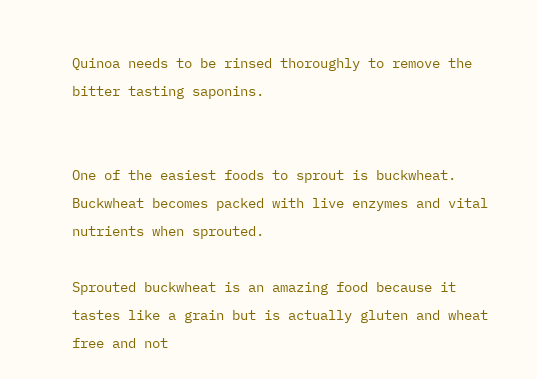Quinoa needs to be rinsed thoroughly to remove the bitter tasting saponins.


One of the easiest foods to sprout is buckwheat. Buckwheat becomes packed with live enzymes and vital nutrients when sprouted.

Sprouted buckwheat is an amazing food because it tastes like a grain but is actually gluten and wheat free and not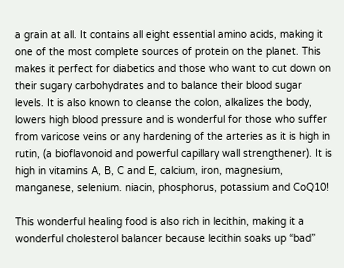a grain at all. It contains all eight essential amino acids, making it one of the most complete sources of protein on the planet. This makes it perfect for diabetics and those who want to cut down on their sugary carbohydrates and to balance their blood sugar levels. It is also known to cleanse the colon, alkalizes the body, lowers high blood pressure and is wonderful for those who suffer from varicose veins or any hardening of the arteries as it is high in rutin, (a bioflavonoid and powerful capillary wall strengthener). It is high in vitamins A, B, C and E, calcium, iron, magnesium, manganese, selenium. niacin, phosphorus, potassium and CoQ10!

This wonderful healing food is also rich in lecithin, making it a wonderful cholesterol balancer because lecithin soaks up “bad”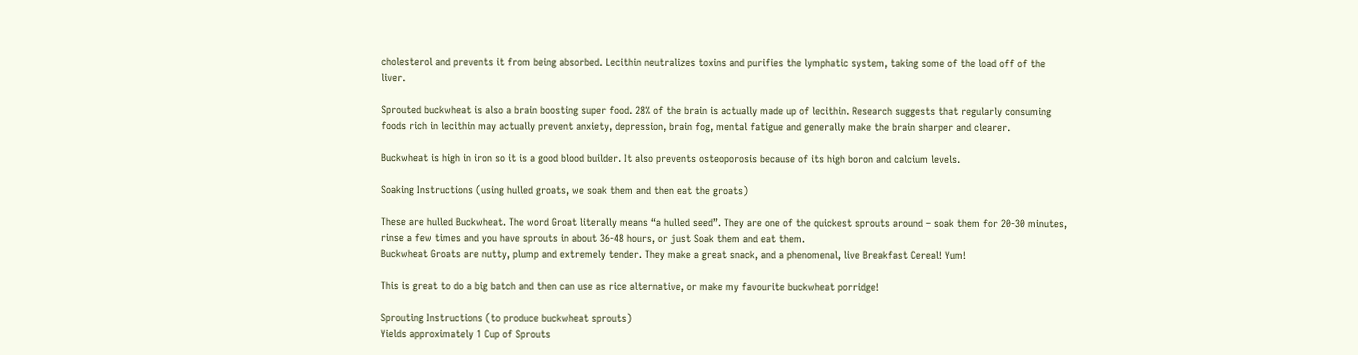cholesterol and prevents it from being absorbed. Lecithin neutralizes toxins and purifies the lymphatic system, taking some of the load off of the liver.

Sprouted buckwheat is also a brain boosting super food. 28% of the brain is actually made up of lecithin. Research suggests that regularly consuming foods rich in lecithin may actually prevent anxiety, depression, brain fog, mental fatigue and generally make the brain sharper and clearer.

Buckwheat is high in iron so it is a good blood builder. It also prevents osteoporosis because of its high boron and calcium levels.

Soaking Instructions (using hulled groats, we soak them and then eat the groats)

These are hulled Buckwheat. The word Groat literally means “a hulled seed”. They are one of the quickest sprouts around – soak them for 20-30 minutes, rinse a few times and you have sprouts in about 36-48 hours, or just Soak them and eat them.
Buckwheat Groats are nutty, plump and extremely tender. They make a great snack, and a phenomenal, live Breakfast Cereal! Yum!

This is great to do a big batch and then can use as rice alternative, or make my favourite buckwheat porridge!

Sprouting Instructions (to produce buckwheat sprouts)
Yields approximately 1 Cup of Sprouts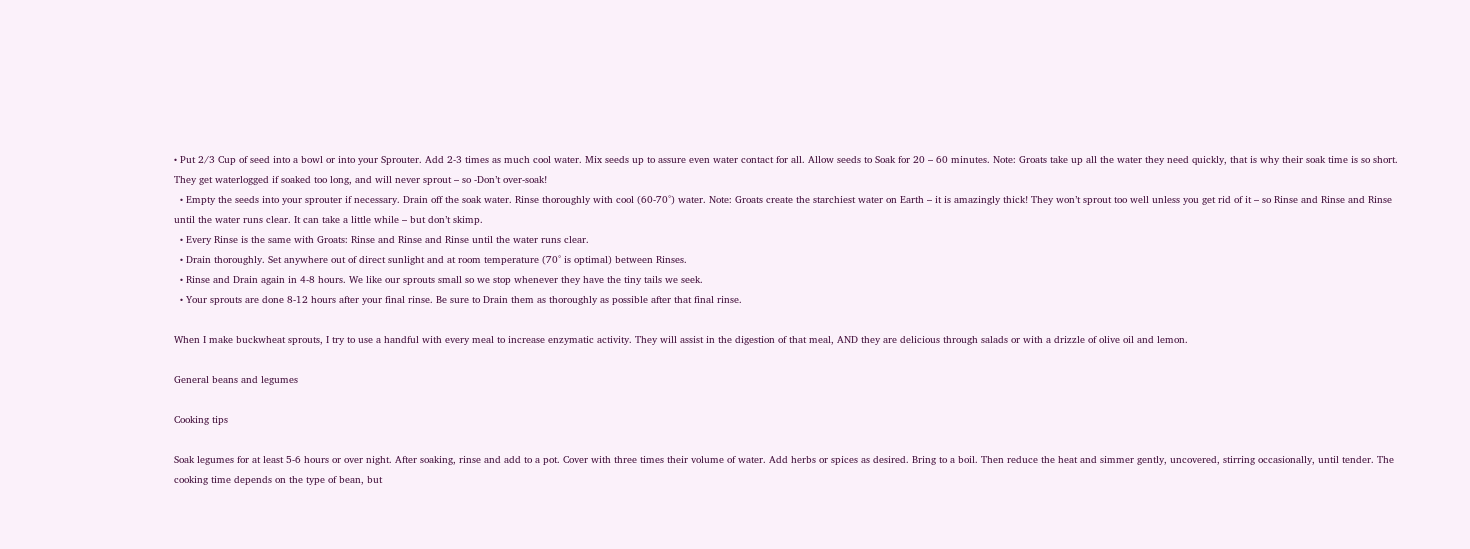• Put 2/3 Cup of seed into a bowl or into your Sprouter. Add 2-3 times as much cool water. Mix seeds up to assure even water contact for all. Allow seeds to Soak for 20 – 60 minutes. Note: Groats take up all the water they need quickly, that is why their soak time is so short. They get waterlogged if soaked too long, and will never sprout – so -Don’t over-soak!
  • Empty the seeds into your sprouter if necessary. Drain off the soak water. Rinse thoroughly with cool (60-70°) water. Note: Groats create the starchiest water on Earth – it is amazingly thick! They won’t sprout too well unless you get rid of it – so Rinse and Rinse and Rinse until the water runs clear. It can take a little while – but don’t skimp.
  • Every Rinse is the same with Groats: Rinse and Rinse and Rinse until the water runs clear.
  • Drain thoroughly. Set anywhere out of direct sunlight and at room temperature (70° is optimal) between Rinses.
  • Rinse and Drain again in 4-8 hours. We like our sprouts small so we stop whenever they have the tiny tails we seek.
  • Your sprouts are done 8-12 hours after your final rinse. Be sure to Drain them as thoroughly as possible after that final rinse.

When I make buckwheat sprouts, I try to use a handful with every meal to increase enzymatic activity. They will assist in the digestion of that meal, AND they are delicious through salads or with a drizzle of olive oil and lemon.

General beans and legumes

Cooking tips

Soak legumes for at least 5-6 hours or over night. After soaking, rinse and add to a pot. Cover with three times their volume of water. Add herbs or spices as desired. Bring to a boil. Then reduce the heat and simmer gently, uncovered, stirring occasionally, until tender. The cooking time depends on the type of bean, but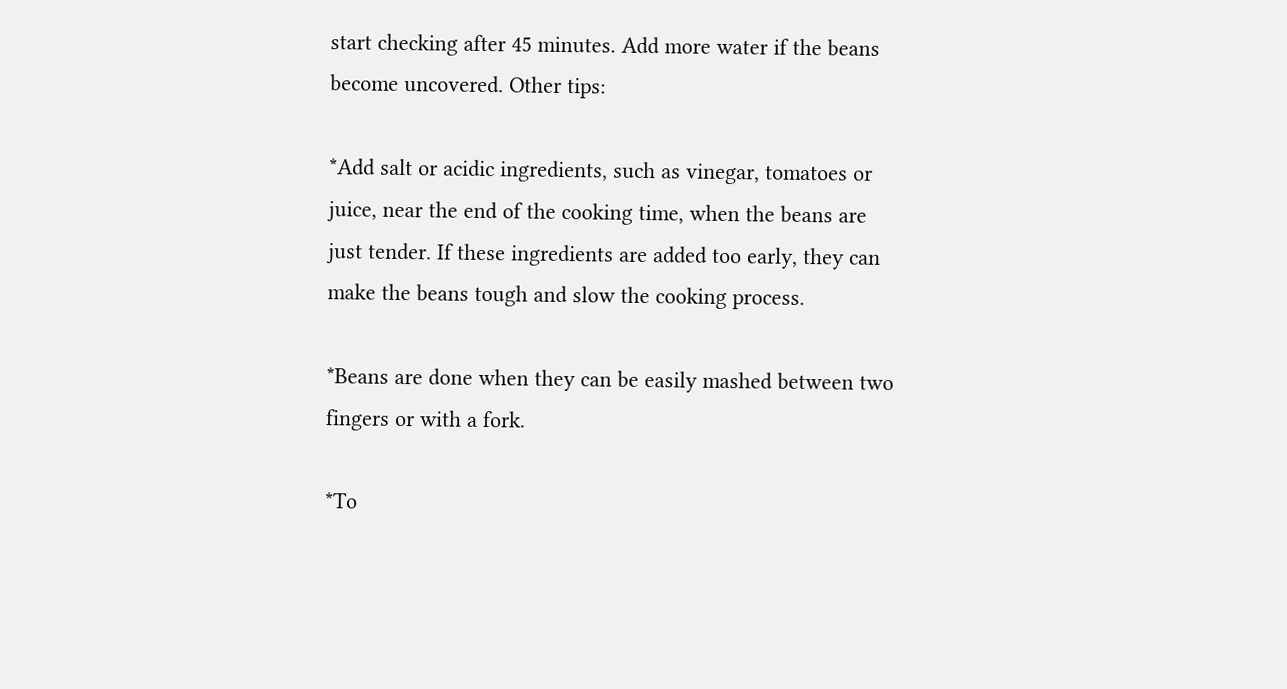start checking after 45 minutes. Add more water if the beans become uncovered. Other tips:

*Add salt or acidic ingredients, such as vinegar, tomatoes or juice, near the end of the cooking time, when the beans are just tender. If these ingredients are added too early, they can make the beans tough and slow the cooking process.

*Beans are done when they can be easily mashed between two fingers or with a fork.

*To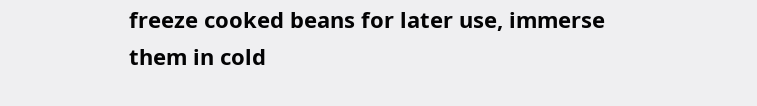freeze cooked beans for later use, immerse them in cold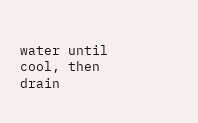water until cool, then drain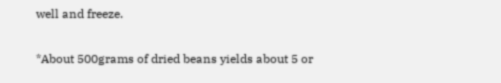well and freeze.

*About 500grams of dried beans yields about 5 or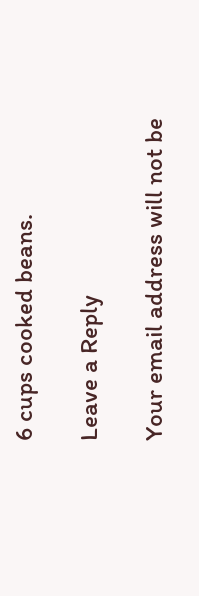6 cups cooked beans.

Leave a Reply

Your email address will not be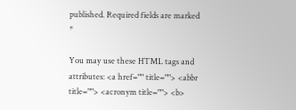published. Required fields are marked *

You may use these HTML tags and attributes: <a href="" title=""> <abbr title=""> <acronym title=""> <b>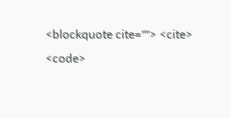<blockquote cite=""> <cite> <code>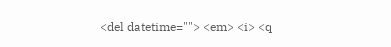<del datetime=""> <em> <i> <q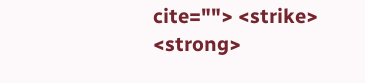cite=""> <strike> <strong>